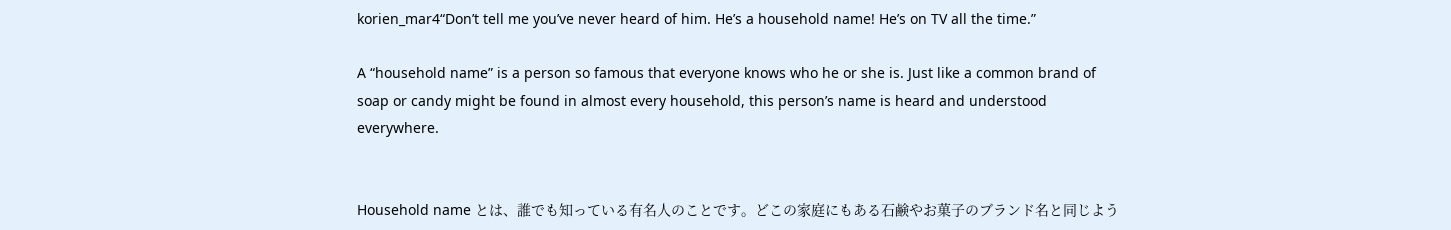korien_mar4“Don’t tell me you’ve never heard of him. He’s a household name! He’s on TV all the time.”

A “household name” is a person so famous that everyone knows who he or she is. Just like a common brand of soap or candy might be found in almost every household, this person’s name is heard and understood everywhere.


Household name とは、誰でも知っている有名人のことです。どこの家庭にもある石鹸やお菓子のブランド名と同じよう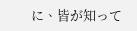に、皆が知って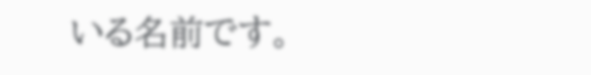いる名前です。